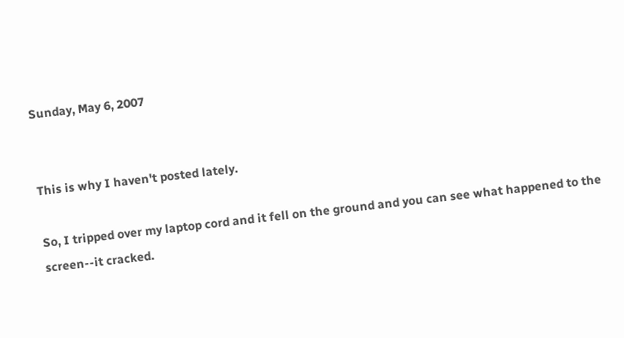Sunday, May 6, 2007


This is why I haven't posted lately.

So, I tripped over my laptop cord and it fell on the ground and you can see what happened to the screen--it cracked.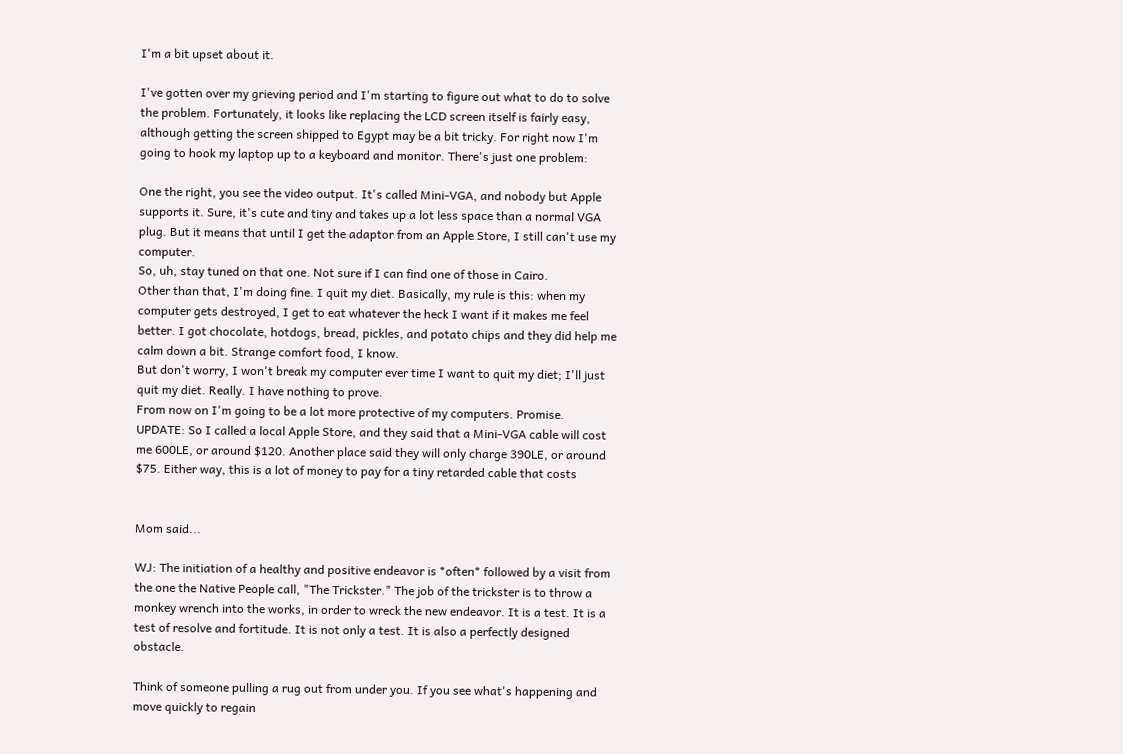I'm a bit upset about it.

I've gotten over my grieving period and I'm starting to figure out what to do to solve the problem. Fortunately, it looks like replacing the LCD screen itself is fairly easy, although getting the screen shipped to Egypt may be a bit tricky. For right now I'm going to hook my laptop up to a keyboard and monitor. There's just one problem:

One the right, you see the video output. It's called Mini-VGA, and nobody but Apple supports it. Sure, it's cute and tiny and takes up a lot less space than a normal VGA plug. But it means that until I get the adaptor from an Apple Store, I still can't use my computer.
So, uh, stay tuned on that one. Not sure if I can find one of those in Cairo.
Other than that, I'm doing fine. I quit my diet. Basically, my rule is this: when my computer gets destroyed, I get to eat whatever the heck I want if it makes me feel better. I got chocolate, hotdogs, bread, pickles, and potato chips and they did help me calm down a bit. Strange comfort food, I know.
But don't worry, I won't break my computer ever time I want to quit my diet; I'll just quit my diet. Really. I have nothing to prove.
From now on I'm going to be a lot more protective of my computers. Promise.
UPDATE: So I called a local Apple Store, and they said that a Mini-VGA cable will cost me 600LE, or around $120. Another place said they will only charge 390LE, or around $75. Either way, this is a lot of money to pay for a tiny retarded cable that costs


Mom said...

WJ: The initiation of a healthy and positive endeavor is *often* followed by a visit from the one the Native People call, "The Trickster." The job of the trickster is to throw a monkey wrench into the works, in order to wreck the new endeavor. It is a test. It is a test of resolve and fortitude. It is not only a test. It is also a perfectly designed obstacle.

Think of someone pulling a rug out from under you. If you see what's happening and move quickly to regain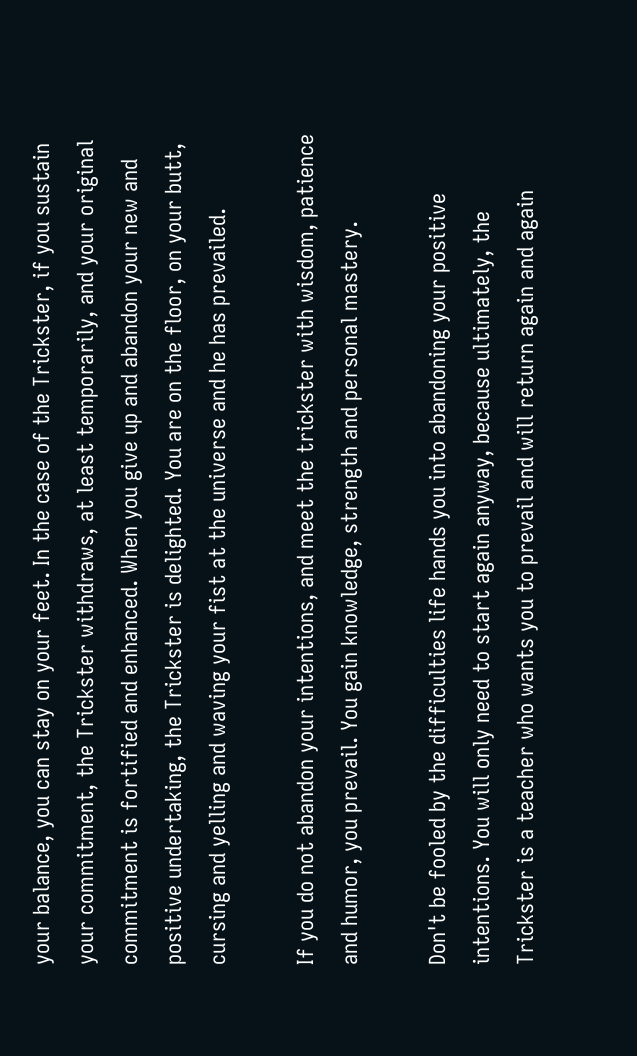your balance, you can stay on your feet. In the case of the Trickster, if you sustain your commitment, the Trickster withdraws, at least temporarily, and your original commitment is fortified and enhanced. When you give up and abandon your new and positive undertaking, the Trickster is delighted. You are on the floor, on your butt, cursing and yelling and waving your fist at the universe and he has prevailed.

If you do not abandon your intentions, and meet the trickster with wisdom, patience and humor, you prevail. You gain knowledge, strength and personal mastery.

Don't be fooled by the difficulties life hands you into abandoning your positive intentions. You will only need to start again anyway, because ultimately, the Trickster is a teacher who wants you to prevail and will return again and again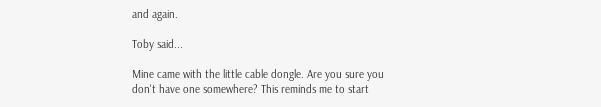and again.

Toby said...

Mine came with the little cable dongle. Are you sure you don't have one somewhere? This reminds me to start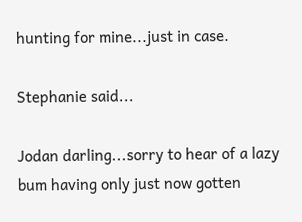hunting for mine...just in case.

Stephanie said...

Jodan darling...sorry to hear of a lazy bum having only just now gotten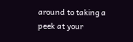around to taking a peek at your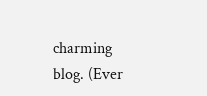charming blog. (Ever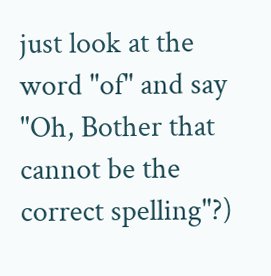just look at the word "of" and say "Oh, Bother that cannot be the correct spelling"?)